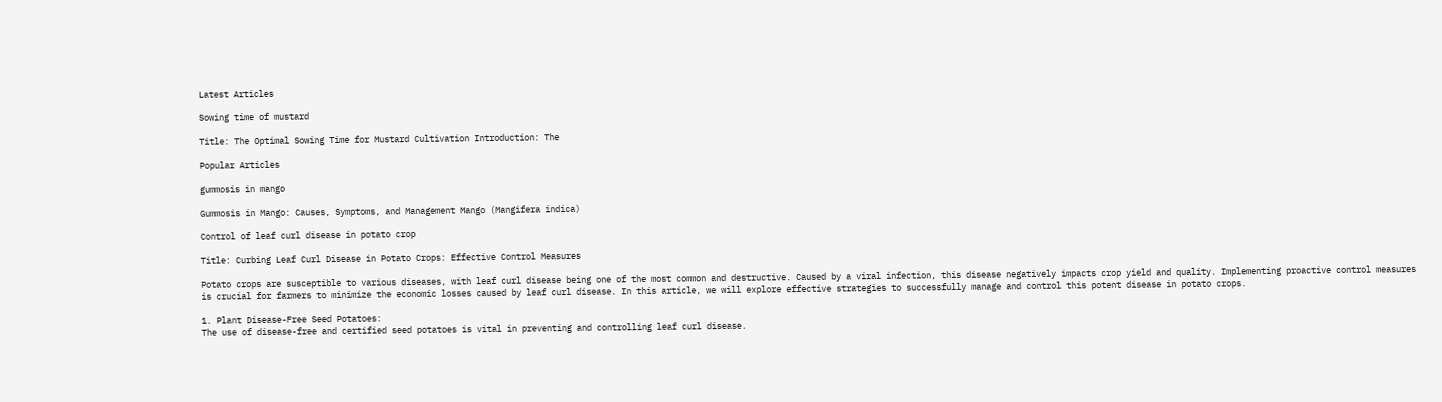Latest Articles

Sowing time of mustard

Title: The Optimal Sowing Time for Mustard Cultivation Introduction: The

Popular Articles

gummosis in mango

Gummosis in Mango: Causes, Symptoms, and Management Mango (Mangifera indica)

Control of leaf curl disease in potato crop

Title: Curbing Leaf Curl Disease in Potato Crops: Effective Control Measures

Potato crops are susceptible to various diseases, with leaf curl disease being one of the most common and destructive. Caused by a viral infection, this disease negatively impacts crop yield and quality. Implementing proactive control measures is crucial for farmers to minimize the economic losses caused by leaf curl disease. In this article, we will explore effective strategies to successfully manage and control this potent disease in potato crops.

1. Plant Disease-Free Seed Potatoes:
The use of disease-free and certified seed potatoes is vital in preventing and controlling leaf curl disease.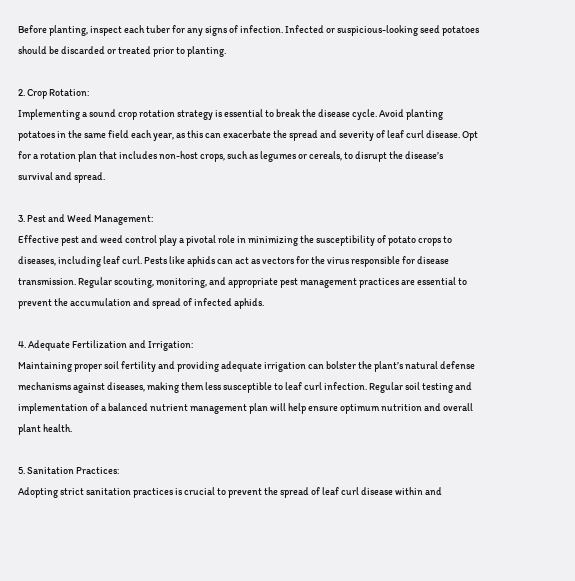Before planting, inspect each tuber for any signs of infection. Infected or suspicious-looking seed potatoes should be discarded or treated prior to planting.

2. Crop Rotation:
Implementing a sound crop rotation strategy is essential to break the disease cycle. Avoid planting potatoes in the same field each year, as this can exacerbate the spread and severity of leaf curl disease. Opt for a rotation plan that includes non-host crops, such as legumes or cereals, to disrupt the disease’s survival and spread.

3. Pest and Weed Management:
Effective pest and weed control play a pivotal role in minimizing the susceptibility of potato crops to diseases, including leaf curl. Pests like aphids can act as vectors for the virus responsible for disease transmission. Regular scouting, monitoring, and appropriate pest management practices are essential to prevent the accumulation and spread of infected aphids.

4. Adequate Fertilization and Irrigation:
Maintaining proper soil fertility and providing adequate irrigation can bolster the plant’s natural defense mechanisms against diseases, making them less susceptible to leaf curl infection. Regular soil testing and implementation of a balanced nutrient management plan will help ensure optimum nutrition and overall plant health.

5. Sanitation Practices:
Adopting strict sanitation practices is crucial to prevent the spread of leaf curl disease within and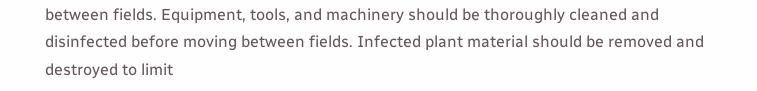between fields. Equipment, tools, and machinery should be thoroughly cleaned and disinfected before moving between fields. Infected plant material should be removed and destroyed to limit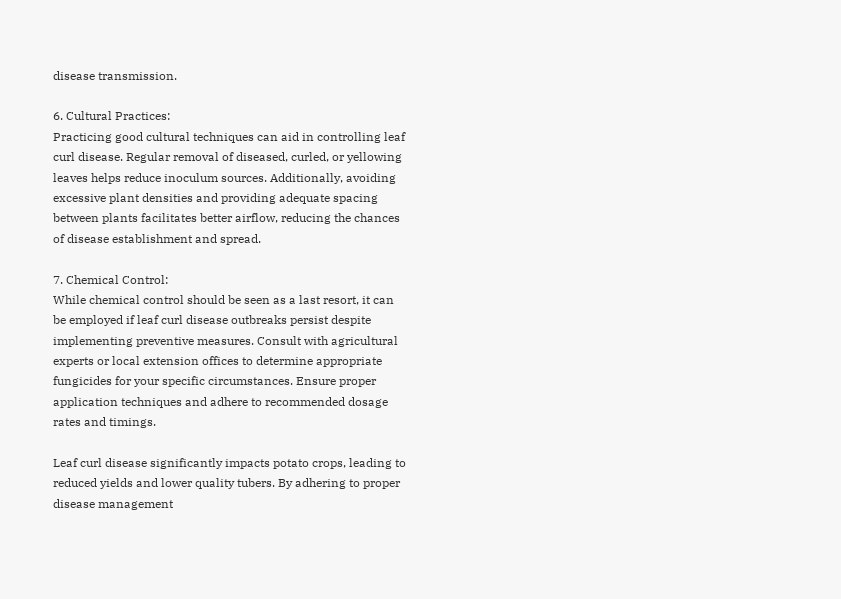disease transmission.

6. Cultural Practices:
Practicing good cultural techniques can aid in controlling leaf curl disease. Regular removal of diseased, curled, or yellowing leaves helps reduce inoculum sources. Additionally, avoiding excessive plant densities and providing adequate spacing between plants facilitates better airflow, reducing the chances of disease establishment and spread.

7. Chemical Control:
While chemical control should be seen as a last resort, it can be employed if leaf curl disease outbreaks persist despite implementing preventive measures. Consult with agricultural experts or local extension offices to determine appropriate fungicides for your specific circumstances. Ensure proper application techniques and adhere to recommended dosage rates and timings.

Leaf curl disease significantly impacts potato crops, leading to reduced yields and lower quality tubers. By adhering to proper disease management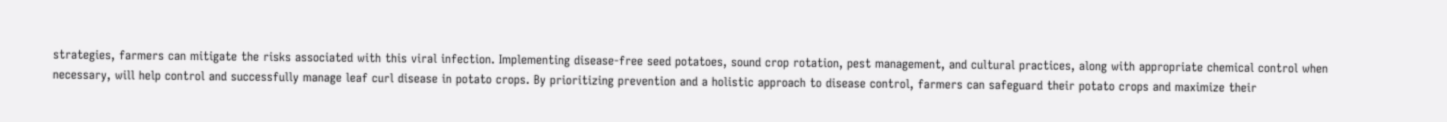strategies, farmers can mitigate the risks associated with this viral infection. Implementing disease-free seed potatoes, sound crop rotation, pest management, and cultural practices, along with appropriate chemical control when necessary, will help control and successfully manage leaf curl disease in potato crops. By prioritizing prevention and a holistic approach to disease control, farmers can safeguard their potato crops and maximize their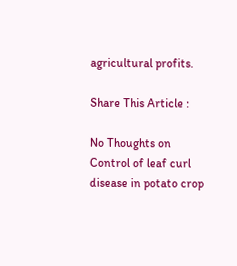agricultural profits.

Share This Article :

No Thoughts on Control of leaf curl disease in potato crop